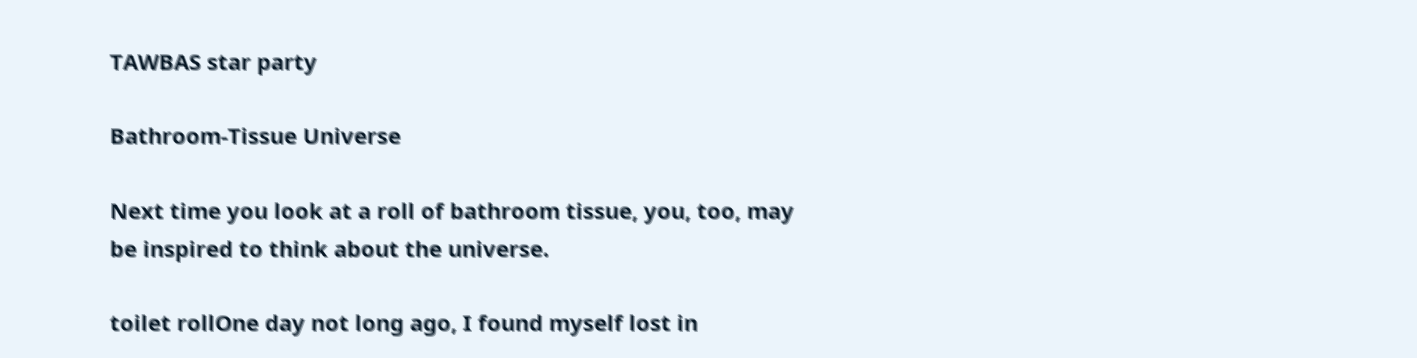TAWBAS star party

Bathroom-Tissue Universe

Next time you look at a roll of bathroom tissue, you, too, may be inspired to think about the universe.

toilet rollOne day not long ago, I found myself lost in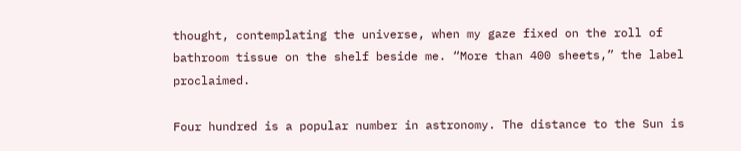thought, contemplating the universe, when my gaze fixed on the roll of bathroom tissue on the shelf beside me. “More than 400 sheets,” the label proclaimed.

Four hundred is a popular number in astronomy. The distance to the Sun is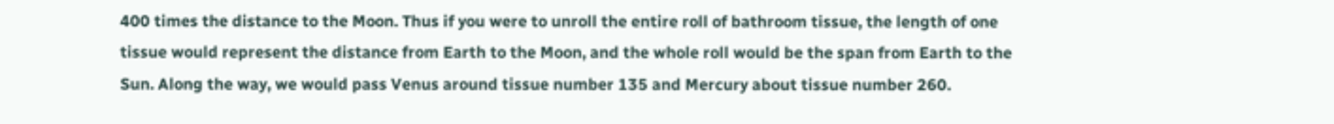400 times the distance to the Moon. Thus if you were to unroll the entire roll of bathroom tissue, the length of one tissue would represent the distance from Earth to the Moon, and the whole roll would be the span from Earth to the Sun. Along the way, we would pass Venus around tissue number 135 and Mercury about tissue number 260.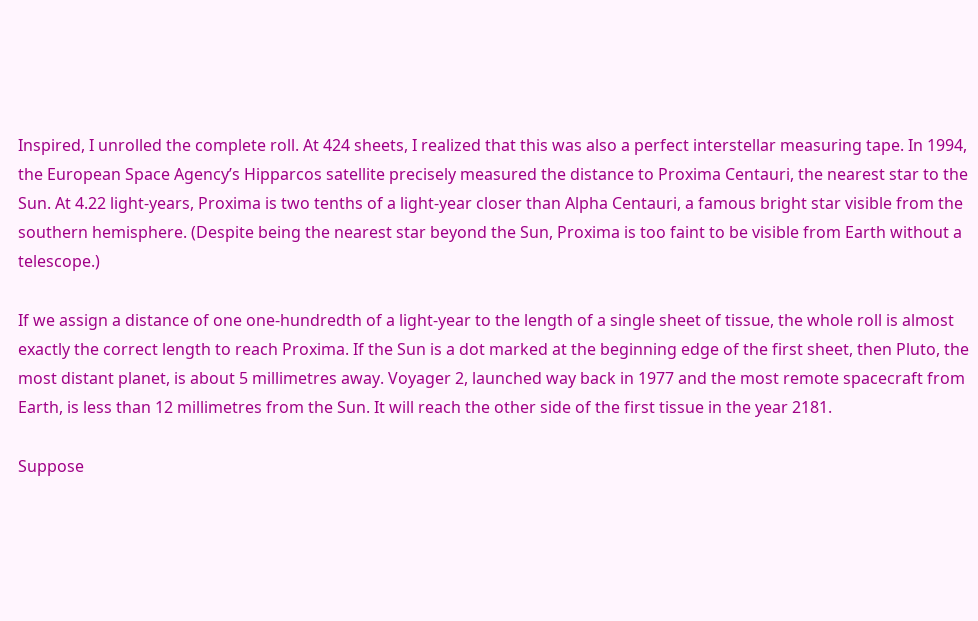Inspired, I unrolled the complete roll. At 424 sheets, I realized that this was also a perfect interstellar measuring tape. In 1994, the European Space Agency’s Hipparcos satellite precisely measured the distance to Proxima Centauri, the nearest star to the Sun. At 4.22 light-years, Proxima is two tenths of a light-year closer than Alpha Centauri, a famous bright star visible from the southern hemisphere. (Despite being the nearest star beyond the Sun, Proxima is too faint to be visible from Earth without a telescope.)

If we assign a distance of one one-hundredth of a light-year to the length of a single sheet of tissue, the whole roll is almost exactly the correct length to reach Proxima. If the Sun is a dot marked at the beginning edge of the first sheet, then Pluto, the most distant planet, is about 5 millimetres away. Voyager 2, launched way back in 1977 and the most remote spacecraft from Earth, is less than 12 millimetres from the Sun. It will reach the other side of the first tissue in the year 2181.

Suppose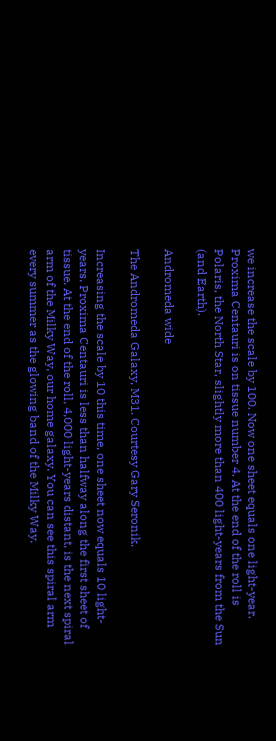we increase the scale by 100. Now one sheet equals one light-year. Proxima Centauri is on tissue number 4. At the end of the roll is Polaris, the North Star, slightly more than 400 light-years from the Sun (and Earth).

Andromeda wide

The Andromeda Galaxy, M31. Courtesy Gary Seronik.

Increasing the scale by 10 this time, one sheet now equals 10 light-years. Proxima Centauri is less than halfway along the first sheet of tissue. At the end of the roll, 4,000 light-years distant, is the next spiral arm of the Milky Way, our home galaxy. You can see this spiral arm every summer as the glowing band of the Milky Way.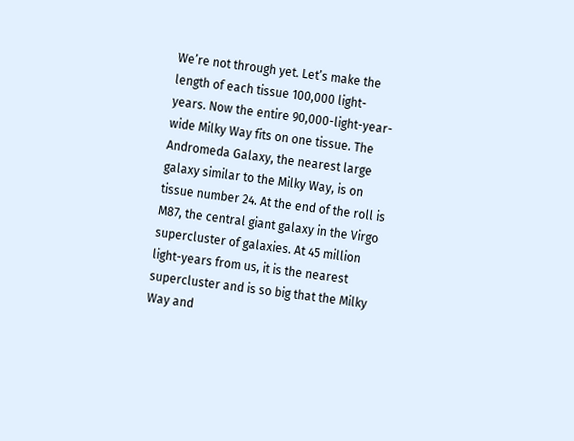We’re not through yet. Let’s make the length of each tissue 100,000 light-years. Now the entire 90,000-light-year-wide Milky Way fits on one tissue. The Andromeda Galaxy, the nearest large galaxy similar to the Milky Way, is on tissue number 24. At the end of the roll is M87, the central giant galaxy in the Virgo supercluster of galaxies. At 45 million light-years from us, it is the nearest supercluster and is so big that the Milky Way and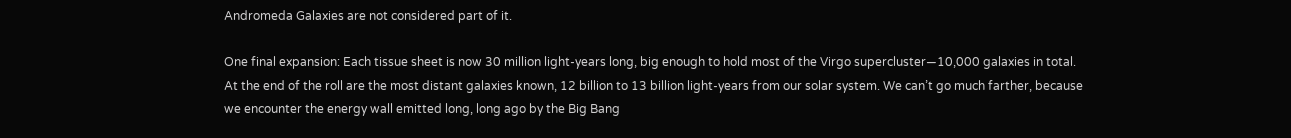Andromeda Galaxies are not considered part of it.

One final expansion: Each tissue sheet is now 30 million light-years long, big enough to hold most of the Virgo supercluster—10,000 galaxies in total. At the end of the roll are the most distant galaxies known, 12 billion to 13 billion light-years from our solar system. We can’t go much farther, because we encounter the energy wall emitted long, long ago by the Big Bang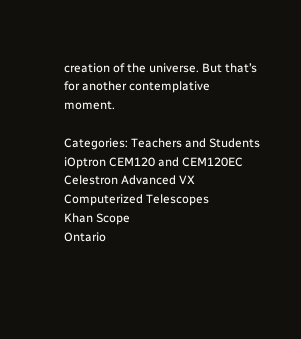creation of the universe. But that’s for another contemplative moment.

Categories: Teachers and Students
iOptron CEM120 and CEM120EC
Celestron Advanced VX Computerized Telescopes
Khan Scope
Ontario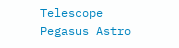Telescope Pegasus Astro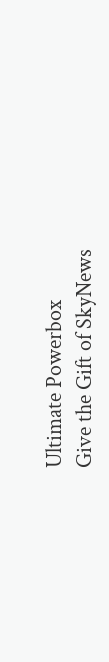Ultimate Powerbox
Give the Gift of SkyNews